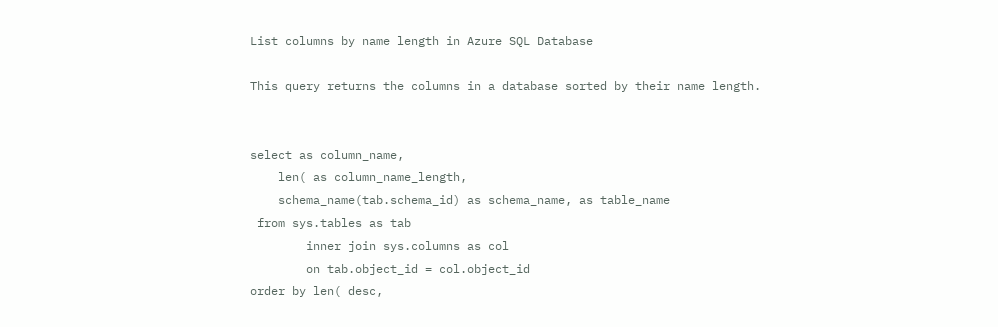List columns by name length in Azure SQL Database

This query returns the columns in a database sorted by their name length.


select as column_name,
    len( as column_name_length,
    schema_name(tab.schema_id) as schema_name, as table_name
 from sys.tables as tab
        inner join sys.columns as col
        on tab.object_id = col.object_id
order by len( desc,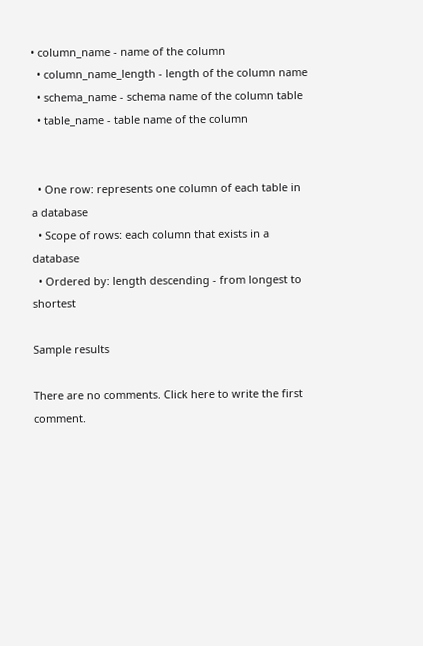• column_name - name of the column
  • column_name_length - length of the column name
  • schema_name - schema name of the column table
  • table_name - table name of the column


  • One row: represents one column of each table in a database
  • Scope of rows: each column that exists in a database
  • Ordered by: length descending - from longest to shortest

Sample results

There are no comments. Click here to write the first comment.